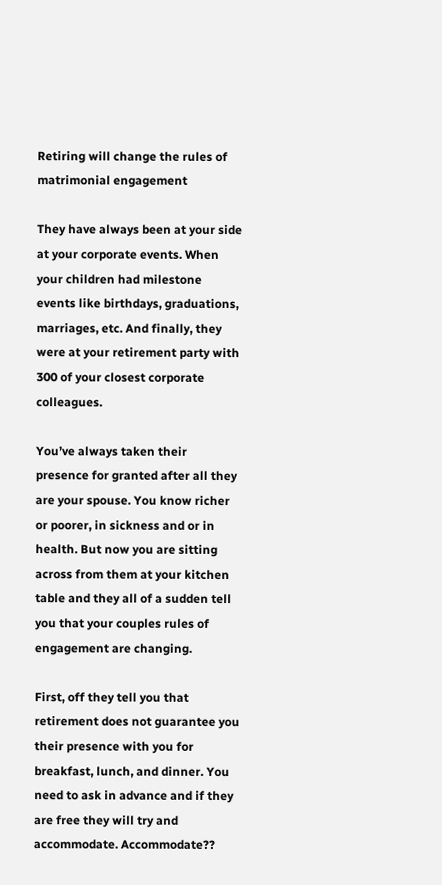Retiring will change the rules of matrimonial engagement

They have always been at your side at your corporate events. When your children had milestone events like birthdays, graduations, marriages, etc. And finally, they were at your retirement party with 300 of your closest corporate colleagues.

You’ve always taken their presence for granted after all they are your spouse. You know richer or poorer, in sickness and or in health. But now you are sitting across from them at your kitchen table and they all of a sudden tell you that your couples rules of engagement are changing.

First, off they tell you that retirement does not guarantee you their presence with you for breakfast, lunch, and dinner. You need to ask in advance and if they are free they will try and accommodate. Accommodate??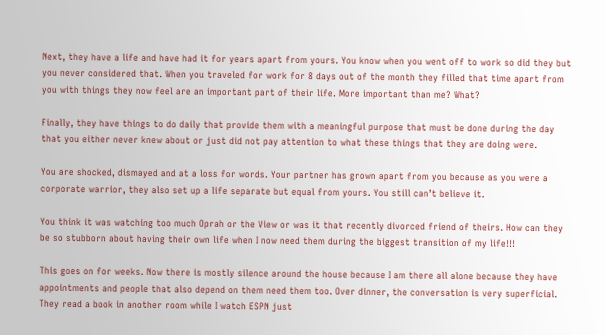Next, they have a life and have had it for years apart from yours. You know when you went off to work so did they but you never considered that. When you traveled for work for 8 days out of the month they filled that time apart from you with things they now feel are an important part of their life. More important than me? What?

Finally, they have things to do daily that provide them with a meaningful purpose that must be done during the day that you either never knew about or just did not pay attention to what these things that they are doing were.

You are shocked, dismayed and at a loss for words. Your partner has grown apart from you because as you were a corporate warrior, they also set up a life separate but equal from yours. You still can’t believe it.

You think it was watching too much Oprah or the View or was it that recently divorced friend of theirs. How can they be so stubborn about having their own life when I now need them during the biggest transition of my life!!!

This goes on for weeks. Now there is mostly silence around the house because I am there all alone because they have appointments and people that also depend on them need them too. Over dinner, the conversation is very superficial. They read a book in another room while I watch ESPN just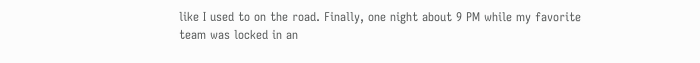like I used to on the road. Finally, one night about 9 PM while my favorite team was locked in an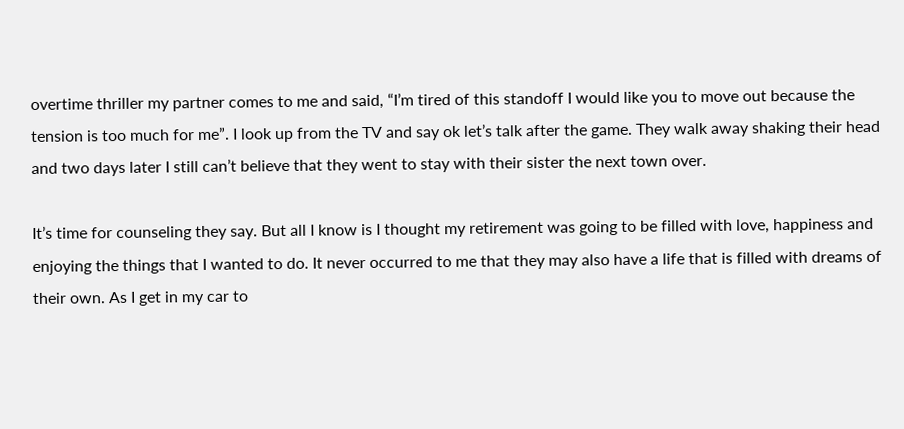overtime thriller my partner comes to me and said, “I’m tired of this standoff I would like you to move out because the tension is too much for me”. I look up from the TV and say ok let’s talk after the game. They walk away shaking their head and two days later I still can’t believe that they went to stay with their sister the next town over.

It’s time for counseling they say. But all I know is I thought my retirement was going to be filled with love, happiness and enjoying the things that I wanted to do. It never occurred to me that they may also have a life that is filled with dreams of their own. As I get in my car to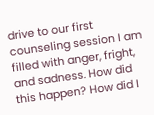drive to our first counseling session I am filled with anger, fright, and sadness. How did this happen? How did I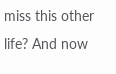miss this other life? And now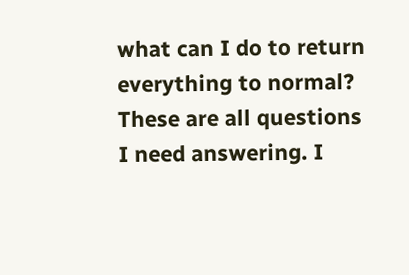what can I do to return everything to normal? These are all questions I need answering. I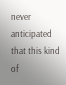never anticipated that this kind of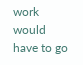work would have to go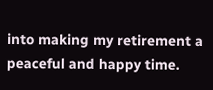into making my retirement a peaceful and happy time.